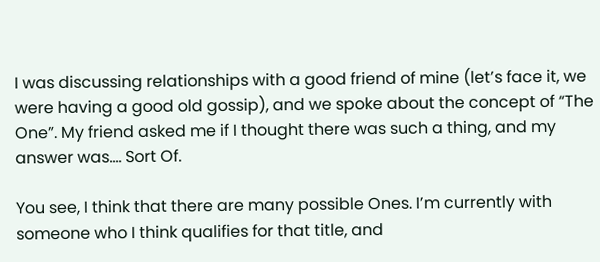I was discussing relationships with a good friend of mine (let’s face it, we were having a good old gossip), and we spoke about the concept of “The One”. My friend asked me if I thought there was such a thing, and my answer was…. Sort Of.

You see, I think that there are many possible Ones. I’m currently with someone who I think qualifies for that title, and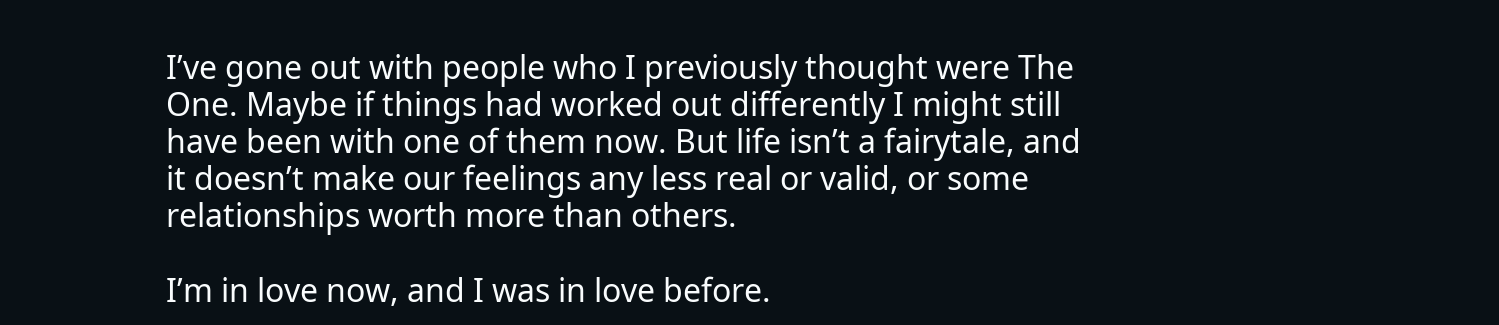I’ve gone out with people who I previously thought were The One. Maybe if things had worked out differently I might still have been with one of them now. But life isn’t a fairytale, and it doesn’t make our feelings any less real or valid, or some relationships worth more than others.

I’m in love now, and I was in love before.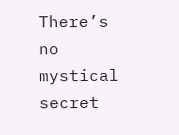There’s no mystical secret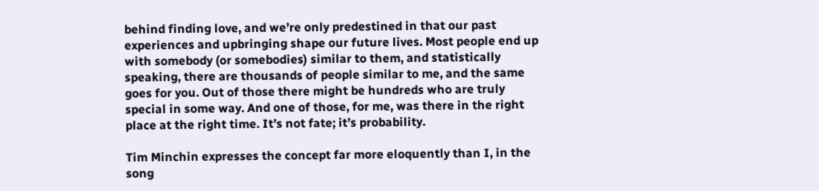behind finding love, and we’re only predestined in that our past experiences and upbringing shape our future lives. Most people end up with somebody (or somebodies) similar to them, and statistically speaking, there are thousands of people similar to me, and the same goes for you. Out of those there might be hundreds who are truly special in some way. And one of those, for me, was there in the right place at the right time. It’s not fate; it’s probability.

Tim Minchin expresses the concept far more eloquently than I, in the song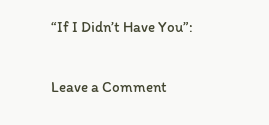“If I Didn’t Have You”:

Leave a Comment